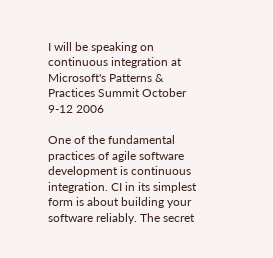I will be speaking on continuous integration at Microsoft's Patterns & Practices Summit October 9-12 2006

One of the fundamental practices of agile software development is continuous integration. CI in its simplest form is about building your software reliably. The secret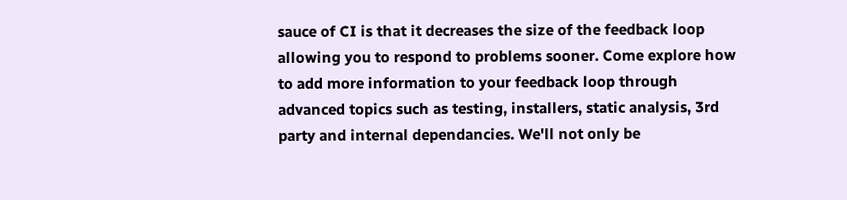sauce of CI is that it decreases the size of the feedback loop allowing you to respond to problems sooner. Come explore how to add more information to your feedback loop through advanced topics such as testing, installers, static analysis, 3rd party and internal dependancies. We'll not only be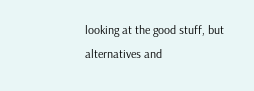looking at the good stuff, but alternatives and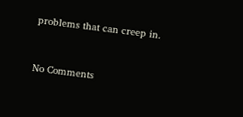problems that can creep in.


No Comments